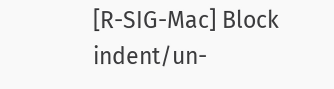[R-SIG-Mac] Block indent/un-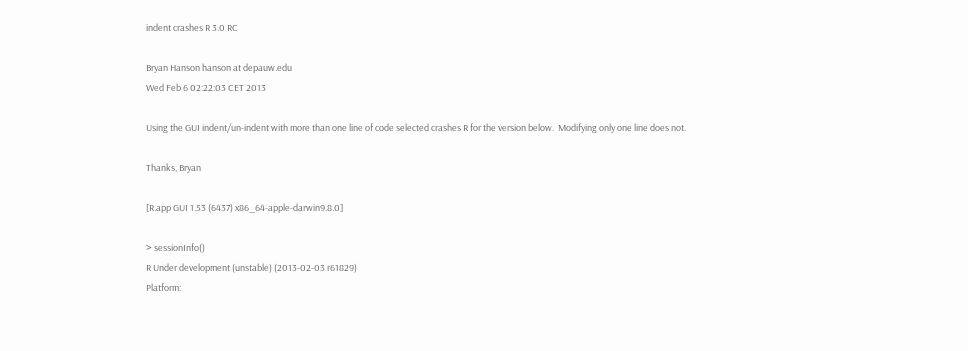indent crashes R 3.0 RC

Bryan Hanson hanson at depauw.edu
Wed Feb 6 02:22:03 CET 2013

Using the GUI indent/un-indent with more than one line of code selected crashes R for the version below.  Modifying only one line does not.

Thanks, Bryan

[R.app GUI 1.53 (6437) x86_64-apple-darwin9.8.0]

> sessionInfo()
R Under development (unstable) (2013-02-03 r61829)
Platform: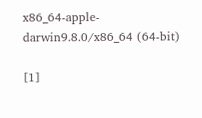x86_64-apple-darwin9.8.0/x86_64 (64-bit)

[1]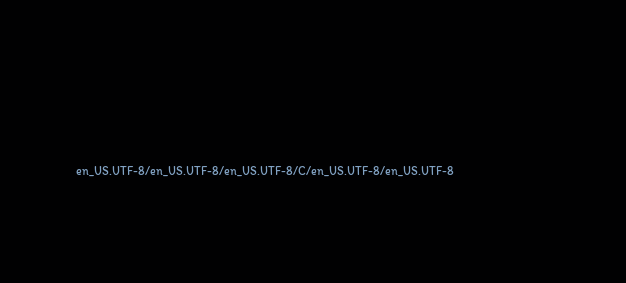en_US.UTF-8/en_US.UTF-8/en_US.UTF-8/C/en_US.UTF-8/en_US.UTF-8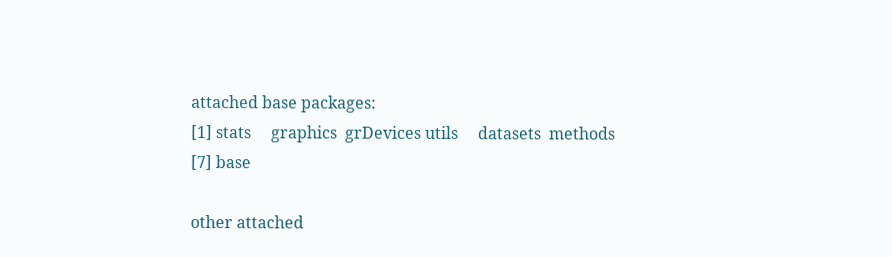attached base packages:
[1] stats     graphics  grDevices utils     datasets  methods
[7] base

other attached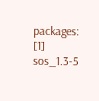packages:
[1] sos_1.3-5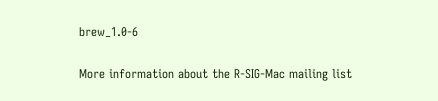brew_1.0-6

More information about the R-SIG-Mac mailing list